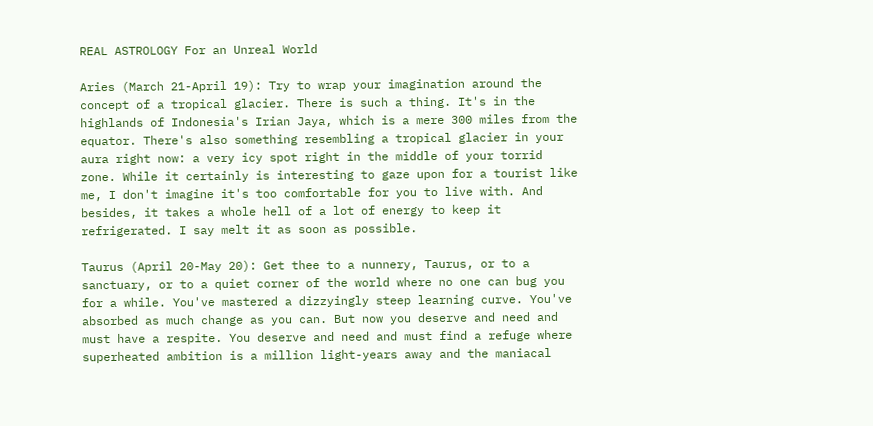REAL ASTROLOGY For an Unreal World

Aries (March 21-April 19): Try to wrap your imagination around the concept of a tropical glacier. There is such a thing. It's in the highlands of Indonesia's Irian Jaya, which is a mere 300 miles from the equator. There's also something resembling a tropical glacier in your aura right now: a very icy spot right in the middle of your torrid zone. While it certainly is interesting to gaze upon for a tourist like me, I don't imagine it's too comfortable for you to live with. And besides, it takes a whole hell of a lot of energy to keep it refrigerated. I say melt it as soon as possible.

Taurus (April 20-May 20): Get thee to a nunnery, Taurus, or to a sanctuary, or to a quiet corner of the world where no one can bug you for a while. You've mastered a dizzyingly steep learning curve. You've absorbed as much change as you can. But now you deserve and need and must have a respite. You deserve and need and must find a refuge where superheated ambition is a million light-years away and the maniacal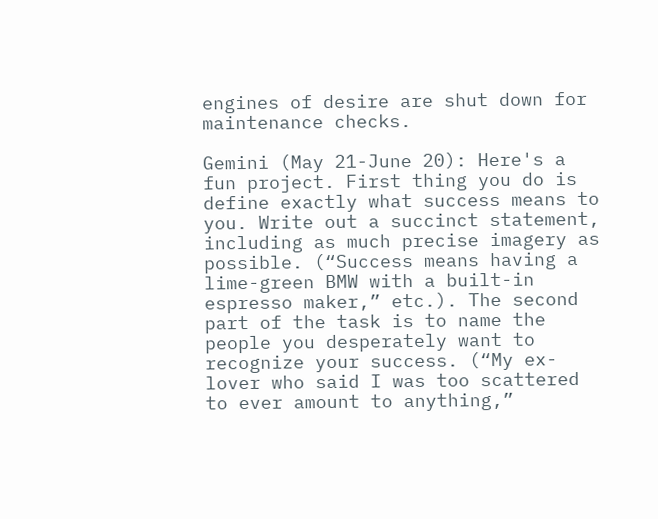engines of desire are shut down for maintenance checks.

Gemini (May 21-June 20): Here's a fun project. First thing you do is define exactly what success means to you. Write out a succinct statement, including as much precise imagery as possible. (“Success means having a lime-green BMW with a built-in espresso maker,” etc.). The second part of the task is to name the people you desperately want to recognize your success. (“My ex-lover who said I was too scattered to ever amount to anything,”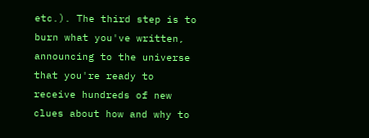etc.). The third step is to burn what you've written, announcing to the universe that you're ready to receive hundreds of new clues about how and why to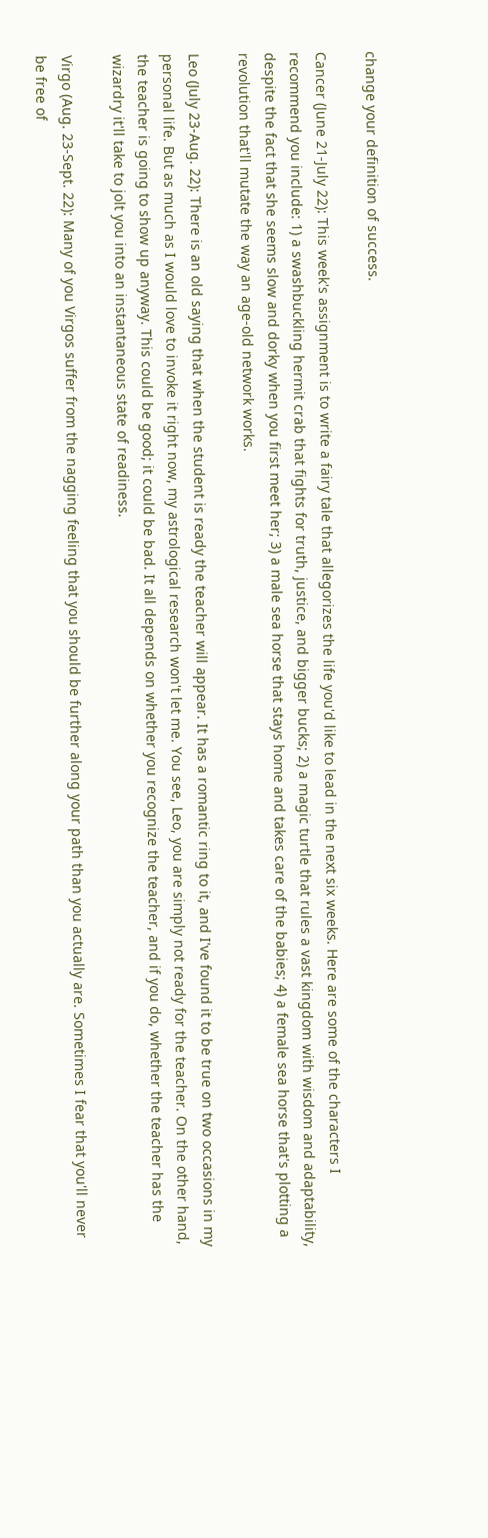change your definition of success.

Cancer (June 21-July 22): This week's assignment is to write a fairy tale that allegorizes the life you'd like to lead in the next six weeks. Here are some of the characters I recommend you include: 1) a swashbuckling hermit crab that fights for truth, justice, and bigger bucks; 2) a magic turtle that rules a vast kingdom with wisdom and adaptability, despite the fact that she seems slow and dorky when you first meet her; 3) a male sea horse that stays home and takes care of the babies; 4) a female sea horse that's plotting a revolution that'll mutate the way an age-old network works.

Leo (July 23-Aug. 22): There is an old saying that when the student is ready the teacher will appear. It has a romantic ring to it, and I've found it to be true on two occasions in my personal life. But as much as I would love to invoke it right now, my astrological research won't let me. You see, Leo, you are simply not ready for the teacher. On the other hand, the teacher is going to show up anyway. This could be good; it could be bad. It all depends on whether you recognize the teacher, and if you do, whether the teacher has the wizardry it'll take to jolt you into an instantaneous state of readiness.

Virgo (Aug. 23-Sept. 22): Many of you Virgos suffer from the nagging feeling that you should be further along your path than you actually are. Sometimes I fear that you'll never be free of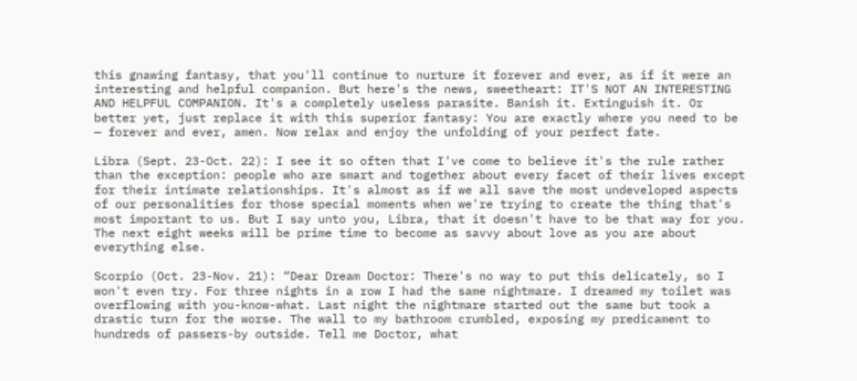this gnawing fantasy, that you'll continue to nurture it forever and ever, as if it were an interesting and helpful companion. But here's the news, sweetheart: IT'S NOT AN INTERESTING AND HELPFUL COMPANION. It's a completely useless parasite. Banish it. Extinguish it. Or better yet, just replace it with this superior fantasy: You are exactly where you need to be — forever and ever, amen. Now relax and enjoy the unfolding of your perfect fate.

Libra (Sept. 23-Oct. 22): I see it so often that I've come to believe it's the rule rather than the exception: people who are smart and together about every facet of their lives except for their intimate relationships. It's almost as if we all save the most undeveloped aspects of our personalities for those special moments when we're trying to create the thing that's most important to us. But I say unto you, Libra, that it doesn't have to be that way for you. The next eight weeks will be prime time to become as savvy about love as you are about everything else.

Scorpio (Oct. 23-Nov. 21): “Dear Dream Doctor: There's no way to put this delicately, so I won't even try. For three nights in a row I had the same nightmare. I dreamed my toilet was overflowing with you-know-what. Last night the nightmare started out the same but took a drastic turn for the worse. The wall to my bathroom crumbled, exposing my predicament to hundreds of passers-by outside. Tell me Doctor, what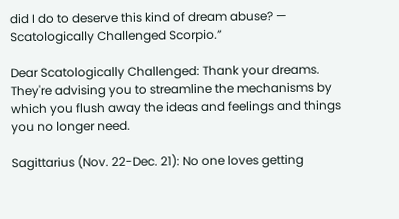did I do to deserve this kind of dream abuse? — Scatologically Challenged Scorpio.”

Dear Scatologically Challenged: Thank your dreams. They're advising you to streamline the mechanisms by which you flush away the ideas and feelings and things you no longer need.

Sagittarius (Nov. 22-Dec. 21): No one loves getting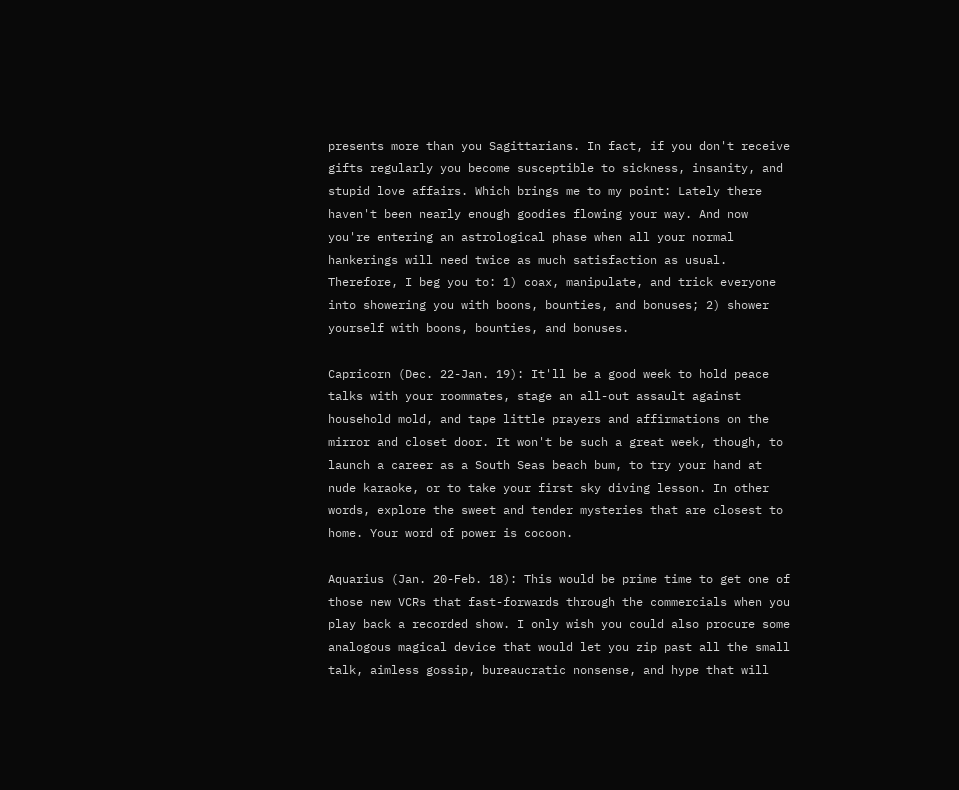presents more than you Sagittarians. In fact, if you don't receive gifts regularly you become susceptible to sickness, insanity, and stupid love affairs. Which brings me to my point: Lately there haven't been nearly enough goodies flowing your way. And now you're entering an astrological phase when all your normal hankerings will need twice as much satisfaction as usual. Therefore, I beg you to: 1) coax, manipulate, and trick everyone into showering you with boons, bounties, and bonuses; 2) shower yourself with boons, bounties, and bonuses.

Capricorn (Dec. 22-Jan. 19): It'll be a good week to hold peace talks with your roommates, stage an all-out assault against household mold, and tape little prayers and affirmations on the mirror and closet door. It won't be such a great week, though, to launch a career as a South Seas beach bum, to try your hand at nude karaoke, or to take your first sky diving lesson. In other words, explore the sweet and tender mysteries that are closest to home. Your word of power is cocoon.

Aquarius (Jan. 20-Feb. 18): This would be prime time to get one of those new VCRs that fast-forwards through the commercials when you play back a recorded show. I only wish you could also procure some analogous magical device that would let you zip past all the small talk, aimless gossip, bureaucratic nonsense, and hype that will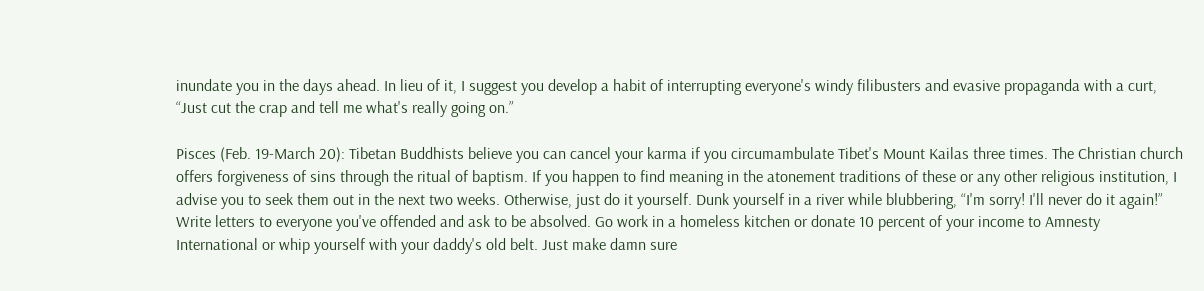inundate you in the days ahead. In lieu of it, I suggest you develop a habit of interrupting everyone's windy filibusters and evasive propaganda with a curt, “Just cut the crap and tell me what's really going on.”

Pisces (Feb. 19-March 20): Tibetan Buddhists believe you can cancel your karma if you circumambulate Tibet's Mount Kailas three times. The Christian church offers forgiveness of sins through the ritual of baptism. If you happen to find meaning in the atonement traditions of these or any other religious institution, I advise you to seek them out in the next two weeks. Otherwise, just do it yourself. Dunk yourself in a river while blubbering, “I'm sorry! I'll never do it again!” Write letters to everyone you've offended and ask to be absolved. Go work in a homeless kitchen or donate 10 percent of your income to Amnesty International or whip yourself with your daddy's old belt. Just make damn sure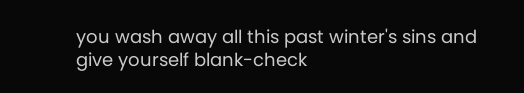you wash away all this past winter's sins and give yourself blank-check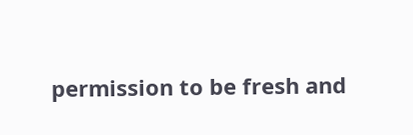permission to be fresh and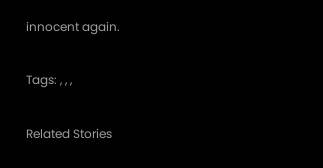innocent again.

Tags: , , ,

Related Stories